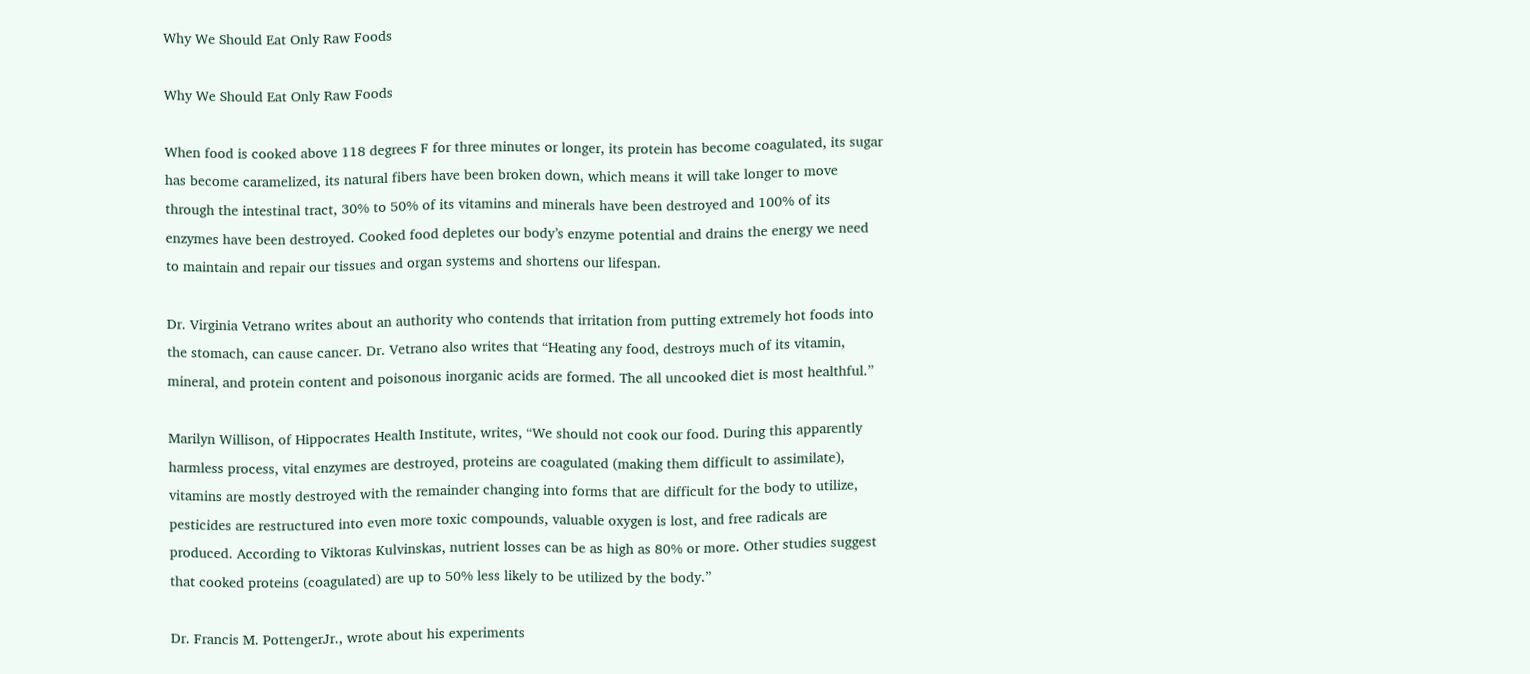Why We Should Eat Only Raw Foods

Why We Should Eat Only Raw Foods

When food is cooked above 118 degrees F for three minutes or longer, its protein has become coagulated, its sugar has become caramelized, its natural fibers have been broken down, which means it will take longer to move through the intestinal tract, 30% to 50% of its vitamins and minerals have been destroyed and 100% of its enzymes have been destroyed. Cooked food depletes our body’s enzyme potential and drains the energy we need to maintain and repair our tissues and organ systems and shortens our lifespan.

Dr. Virginia Vetrano writes about an authority who contends that irritation from putting extremely hot foods into the stomach, can cause cancer. Dr. Vetrano also writes that “Heating any food, destroys much of its vitamin, mineral, and protein content and poisonous inorganic acids are formed. The all uncooked diet is most healthful.”

Marilyn Willison, of Hippocrates Health Institute, writes, “We should not cook our food. During this apparently harmless process, vital enzymes are destroyed, proteins are coagulated (making them difficult to assimilate), vitamins are mostly destroyed with the remainder changing into forms that are difficult for the body to utilize, pesticides are restructured into even more toxic compounds, valuable oxygen is lost, and free radicals are produced. According to Viktoras Kulvinskas, nutrient losses can be as high as 80% or more. Other studies suggest that cooked proteins (coagulated) are up to 50% less likely to be utilized by the body.”

Dr. Francis M. PottengerJr., wrote about his experiments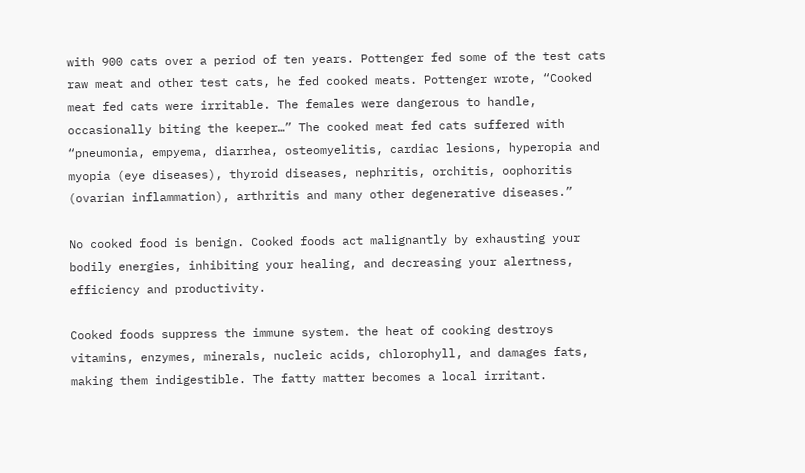with 900 cats over a period of ten years. Pottenger fed some of the test cats raw meat and other test cats, he fed cooked meats. Pottenger wrote, “Cooked meat fed cats were irritable. The females were dangerous to handle, occasionally biting the keeper…” The cooked meat fed cats suffered with “pneumonia, empyema, diarrhea, osteomyelitis, cardiac lesions, hyperopia and myopia (eye diseases), thyroid diseases, nephritis, orchitis, oophoritis (ovarian inflammation), arthritis and many other degenerative diseases.”

No cooked food is benign. Cooked foods act malignantly by exhausting your bodily energies, inhibiting your healing, and decreasing your alertness, efficiency and productivity.

Cooked foods suppress the immune system. the heat of cooking destroys vitamins, enzymes, minerals, nucleic acids, chlorophyll, and damages fats, making them indigestible. The fatty matter becomes a local irritant.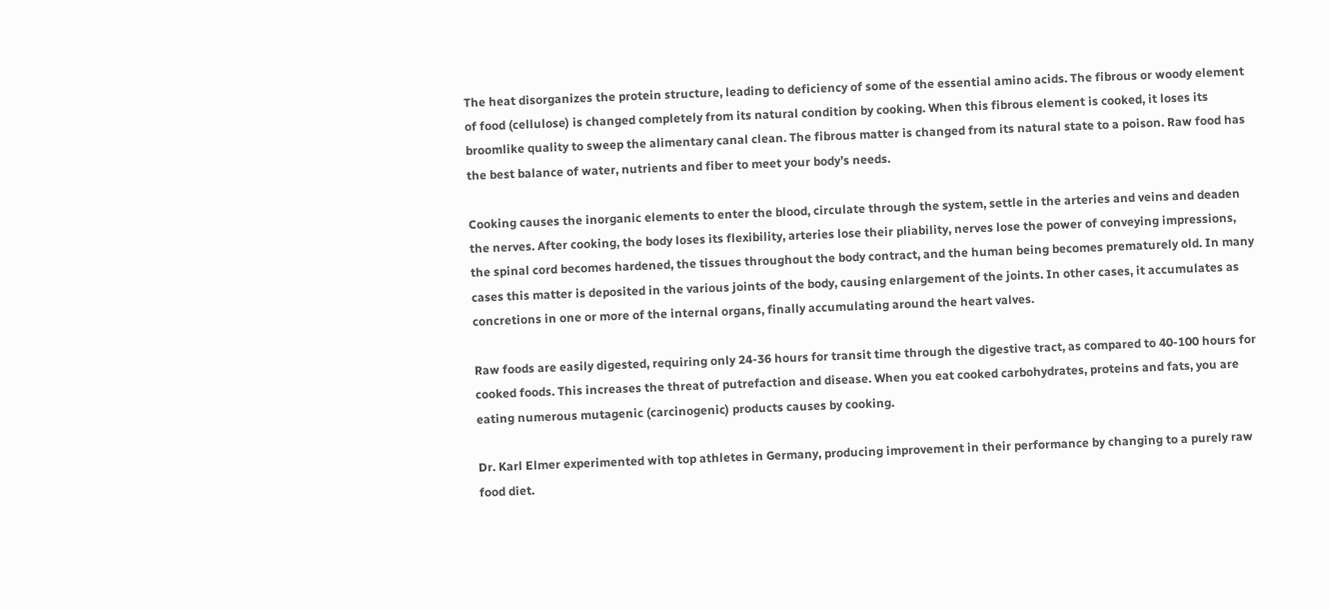The heat disorganizes the protein structure, leading to deficiency of some of the essential amino acids. The fibrous or woody element of food (cellulose) is changed completely from its natural condition by cooking. When this fibrous element is cooked, it loses its broomlike quality to sweep the alimentary canal clean. The fibrous matter is changed from its natural state to a poison. Raw food has the best balance of water, nutrients and fiber to meet your body’s needs.

Cooking causes the inorganic elements to enter the blood, circulate through the system, settle in the arteries and veins and deaden the nerves. After cooking, the body loses its flexibility, arteries lose their pliability, nerves lose the power of conveying impressions, the spinal cord becomes hardened, the tissues throughout the body contract, and the human being becomes prematurely old. In many cases this matter is deposited in the various joints of the body, causing enlargement of the joints. In other cases, it accumulates as concretions in one or more of the internal organs, finally accumulating around the heart valves.

Raw foods are easily digested, requiring only 24-36 hours for transit time through the digestive tract, as compared to 40-100 hours for cooked foods. This increases the threat of putrefaction and disease. When you eat cooked carbohydrates, proteins and fats, you are eating numerous mutagenic (carcinogenic) products causes by cooking.

Dr. Karl Elmer experimented with top athletes in Germany, producing improvement in their performance by changing to a purely raw food diet.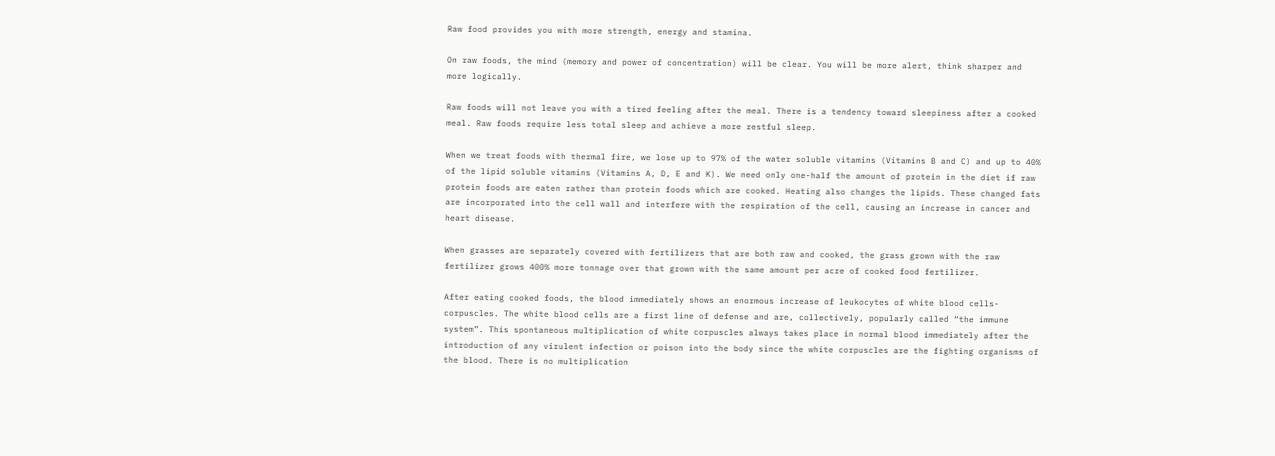Raw food provides you with more strength, energy and stamina.

On raw foods, the mind (memory and power of concentration) will be clear. You will be more alert, think sharper and more logically.

Raw foods will not leave you with a tired feeling after the meal. There is a tendency toward sleepiness after a cooked meal. Raw foods require less total sleep and achieve a more restful sleep.

When we treat foods with thermal fire, we lose up to 97% of the water soluble vitamins (Vitamins B and C) and up to 40% of the lipid soluble vitamins (Vitamins A, D, E and K). We need only one-half the amount of protein in the diet if raw protein foods are eaten rather than protein foods which are cooked. Heating also changes the lipids. These changed fats are incorporated into the cell wall and interfere with the respiration of the cell, causing an increase in cancer and heart disease.

When grasses are separately covered with fertilizers that are both raw and cooked, the grass grown with the raw fertilizer grows 400% more tonnage over that grown with the same amount per acre of cooked food fertilizer.

After eating cooked foods, the blood immediately shows an enormous increase of leukocytes of white blood cells-corpuscles. The white blood cells are a first line of defense and are, collectively, popularly called “the immune system”. This spontaneous multiplication of white corpuscles always takes place in normal blood immediately after the introduction of any virulent infection or poison into the body since the white corpuscles are the fighting organisms of the blood. There is no multiplication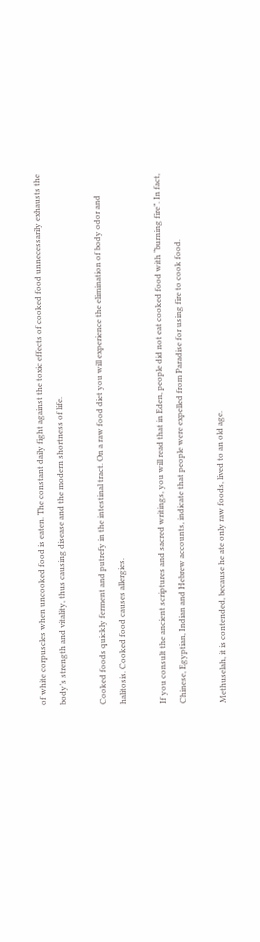of white corpuscles when uncooked food is eaten. The constant daily fight against the toxic effects of cooked food unnecessarily exhausts the body’s strength and vitality, thus causing disease and the modern shortness of life.

Cooked foods quickly ferment and putrefy in the intestinal tract. On a raw food diet you will experience the elimination of body odor and halitosis. Cooked food causes allergies.

If you consult the ancient scriptures and sacred writings, you will read that in Eden, people did not eat cooked food with “burning fire”. In fact, Chinese, Egyptian, Indian and Hebrew accounts, indicate that people were expelled from Paradise for using fire to cook food.

Methuselah, it is contended, because he ate only raw foods, lived to an old age.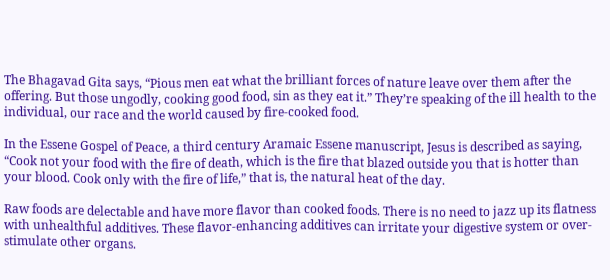The Bhagavad Gita says, “Pious men eat what the brilliant forces of nature leave over them after the offering. But those ungodly, cooking good food, sin as they eat it.” They’re speaking of the ill health to the individual, our race and the world caused by fire-cooked food.

In the Essene Gospel of Peace, a third century Aramaic Essene manuscript, Jesus is described as saying, “Cook not your food with the fire of death, which is the fire that blazed outside you that is hotter than your blood. Cook only with the fire of life,” that is, the natural heat of the day.

Raw foods are delectable and have more flavor than cooked foods. There is no need to jazz up its flatness with unhealthful additives. These flavor-enhancing additives can irritate your digestive system or over-stimulate other organs.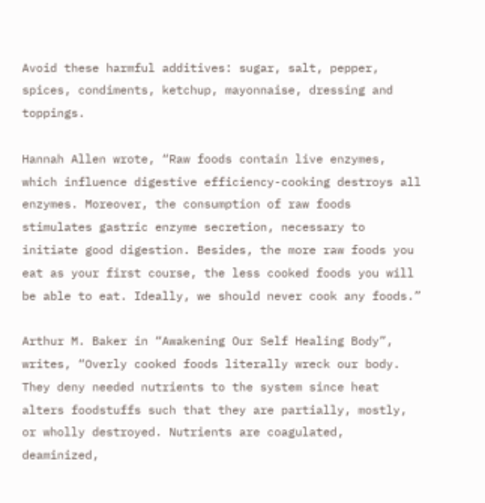Avoid these harmful additives: sugar, salt, pepper, spices, condiments, ketchup, mayonnaise, dressing and toppings.

Hannah Allen wrote, “Raw foods contain live enzymes, which influence digestive efficiency-cooking destroys all enzymes. Moreover, the consumption of raw foods stimulates gastric enzyme secretion, necessary to initiate good digestion. Besides, the more raw foods you eat as your first course, the less cooked foods you will be able to eat. Ideally, we should never cook any foods.”

Arthur M. Baker in “Awakening Our Self Healing Body”, writes, “Overly cooked foods literally wreck our body. They deny needed nutrients to the system since heat alters foodstuffs such that they are partially, mostly, or wholly destroyed. Nutrients are coagulated, deaminized,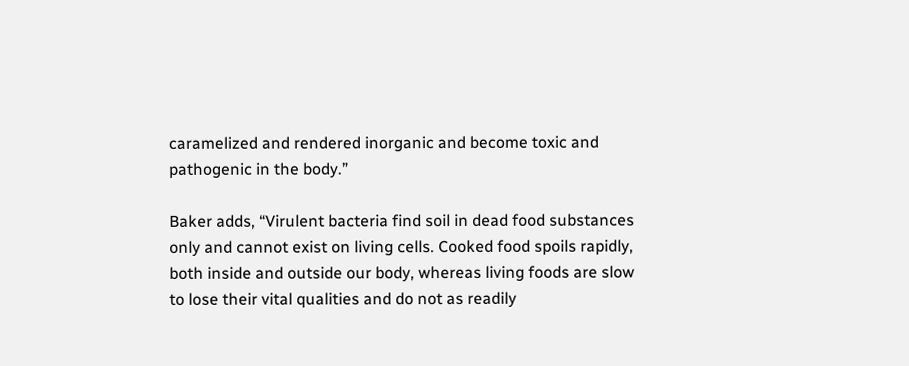caramelized and rendered inorganic and become toxic and pathogenic in the body.”

Baker adds, “Virulent bacteria find soil in dead food substances only and cannot exist on living cells. Cooked food spoils rapidly, both inside and outside our body, whereas living foods are slow to lose their vital qualities and do not as readily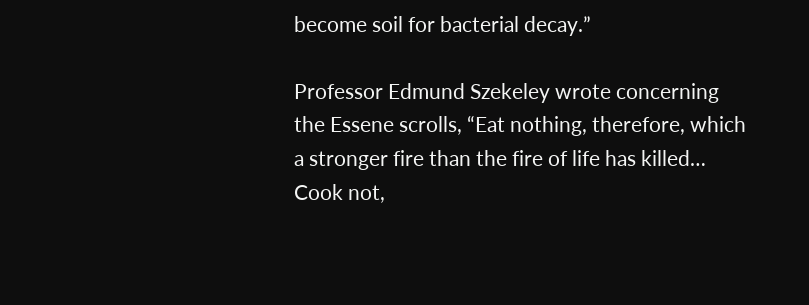become soil for bacterial decay.”

Professor Edmund Szekeley wrote concerning the Essene scrolls, “Eat nothing, therefore, which a stronger fire than the fire of life has killed… Cook not,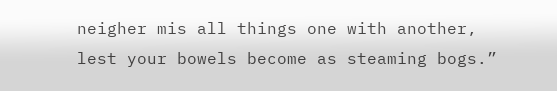neigher mis all things one with another, lest your bowels become as steaming bogs.”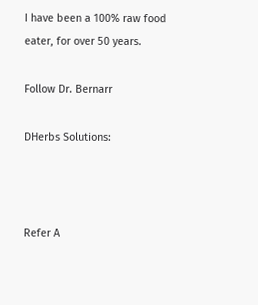I have been a 100% raw food eater, for over 50 years.

Follow Dr. Bernarr

DHerbs Solutions:



Refer A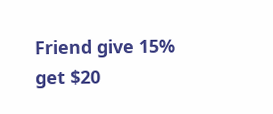Friend give 15%
get $20